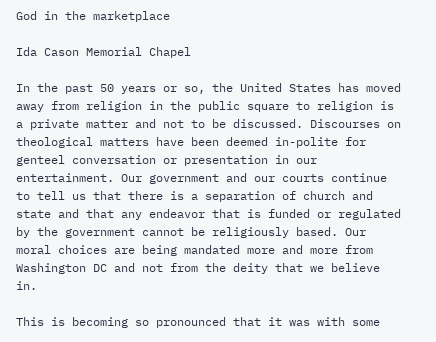God in the marketplace

Ida Cason Memorial Chapel

In the past 50 years or so, the United States has moved away from religion in the public square to religion is a private matter and not to be discussed. Discourses on theological matters have been deemed in-polite for genteel conversation or presentation in our entertainment. Our government and our courts continue to tell us that there is a separation of church and state and that any endeavor that is funded or regulated by the government cannot be religiously based. Our moral choices are being mandated more and more from Washington DC and not from the deity that we believe in.

This is becoming so pronounced that it was with some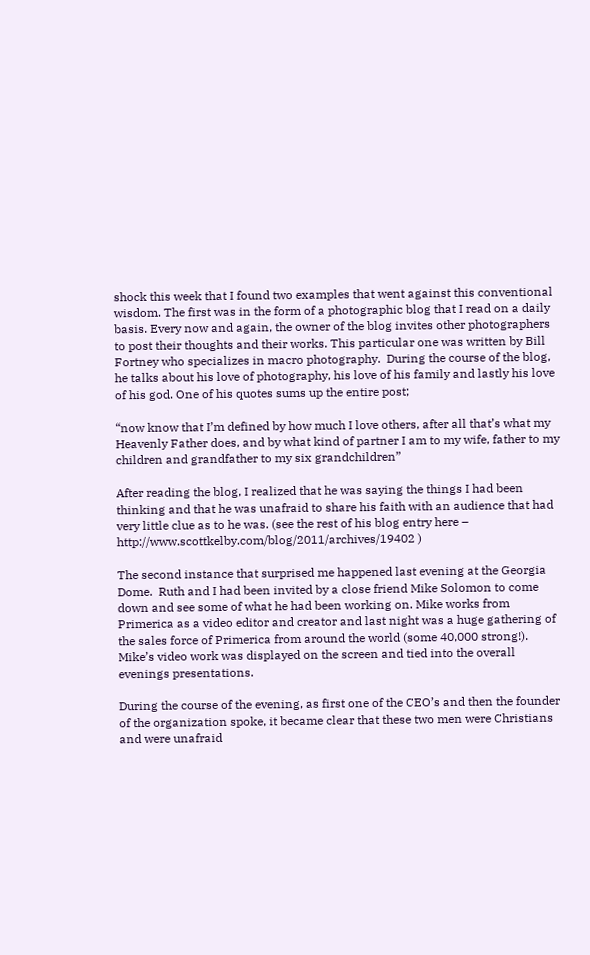shock this week that I found two examples that went against this conventional wisdom. The first was in the form of a photographic blog that I read on a daily basis. Every now and again, the owner of the blog invites other photographers to post their thoughts and their works. This particular one was written by Bill Fortney who specializes in macro photography.  During the course of the blog, he talks about his love of photography, his love of his family and lastly his love of his god. One of his quotes sums up the entire post;

“now know that I’m defined by how much I love others, after all that’s what my Heavenly Father does, and by what kind of partner I am to my wife, father to my children and grandfather to my six grandchildren”

After reading the blog, I realized that he was saying the things I had been thinking and that he was unafraid to share his faith with an audience that had very little clue as to he was. (see the rest of his blog entry here – http://www.scottkelby.com/blog/2011/archives/19402 )

The second instance that surprised me happened last evening at the Georgia Dome.  Ruth and I had been invited by a close friend Mike Solomon to come down and see some of what he had been working on. Mike works from Primerica as a video editor and creator and last night was a huge gathering of the sales force of Primerica from around the world (some 40,000 strong!).  Mike’s video work was displayed on the screen and tied into the overall evenings presentations.

During the course of the evening, as first one of the CEO’s and then the founder of the organization spoke, it became clear that these two men were Christians and were unafraid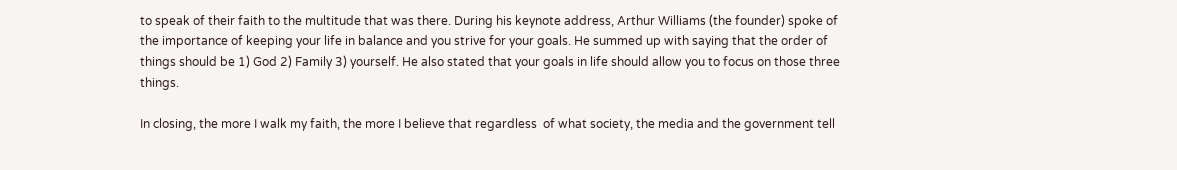to speak of their faith to the multitude that was there. During his keynote address, Arthur Williams (the founder) spoke of the importance of keeping your life in balance and you strive for your goals. He summed up with saying that the order of things should be 1) God 2) Family 3) yourself. He also stated that your goals in life should allow you to focus on those three things.

In closing, the more I walk my faith, the more I believe that regardless  of what society, the media and the government tell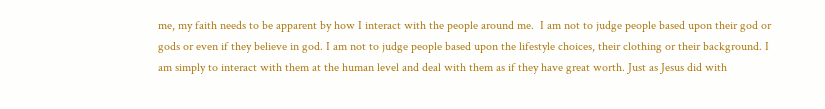me, my faith needs to be apparent by how I interact with the people around me.  I am not to judge people based upon their god or gods or even if they believe in god. I am not to judge people based upon the lifestyle choices, their clothing or their background. I am simply to interact with them at the human level and deal with them as if they have great worth. Just as Jesus did with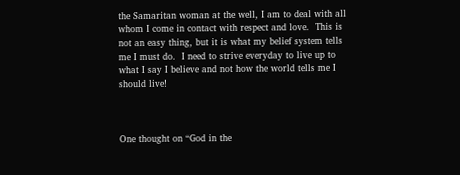the Samaritan woman at the well, I am to deal with all whom I come in contact with respect and love.  This is not an easy thing, but it is what my belief system tells me I must do.  I need to strive everyday to live up to what I say I believe and not how the world tells me I should live!



One thought on “God in the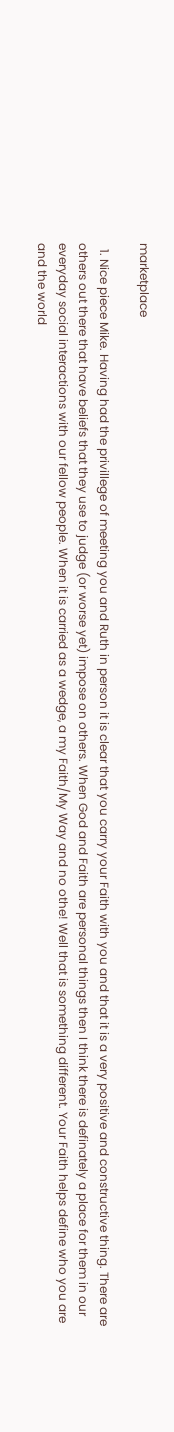marketplace

  1. Nice piece Mike. Having had the privillege of meeting you and Ruth in person it is clear that you carry your Faith with you and that it is a very positive and constructive thing. There are others out there that have beliefs that they use to judge (or worse yet) impose on others. When God and Faith are personal things then I think there is definately a place for them in our everyday social interactions with our fellow people. When it is carried as a wedge, a my Faith/My Way and no othe! Well that is something different. Your Faith helps define who you are and the world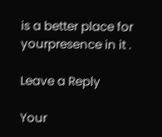is a better place for yourpresence in it .

Leave a Reply

Your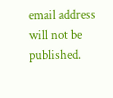email address will not be published.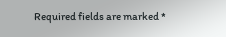Required fields are marked *